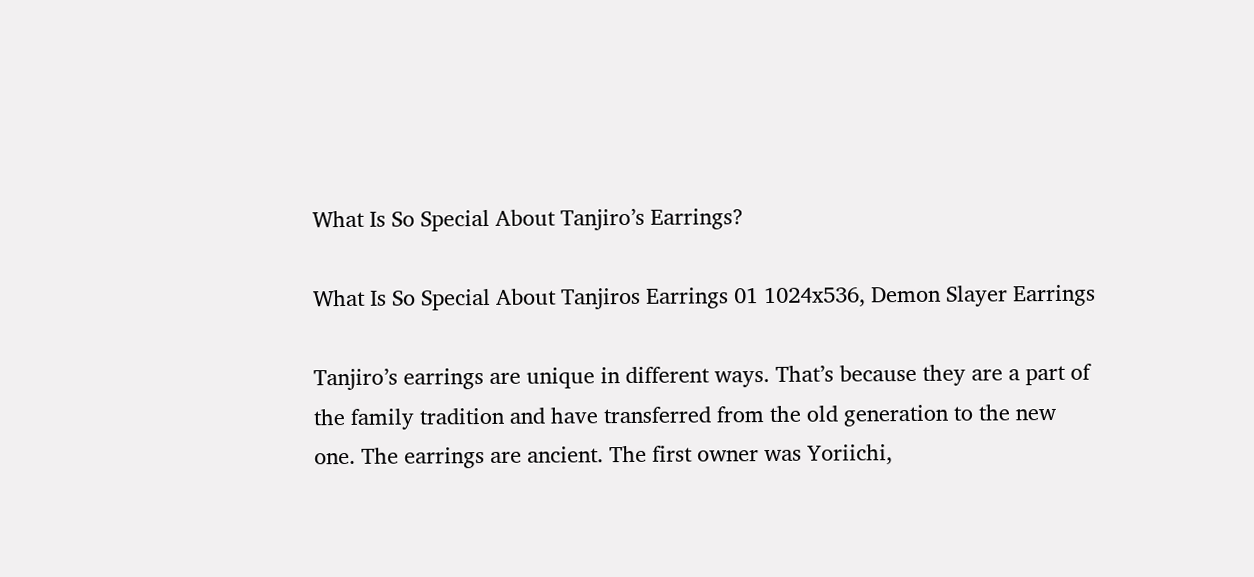What Is So Special About Tanjiro’s Earrings?

What Is So Special About Tanjiros Earrings 01 1024x536, Demon Slayer Earrings

Tanjiro’s earrings are unique in different ways. That’s because they are a part of the family tradition and have transferred from the old generation to the new one. The earrings are ancient. The first owner was Yoriichi,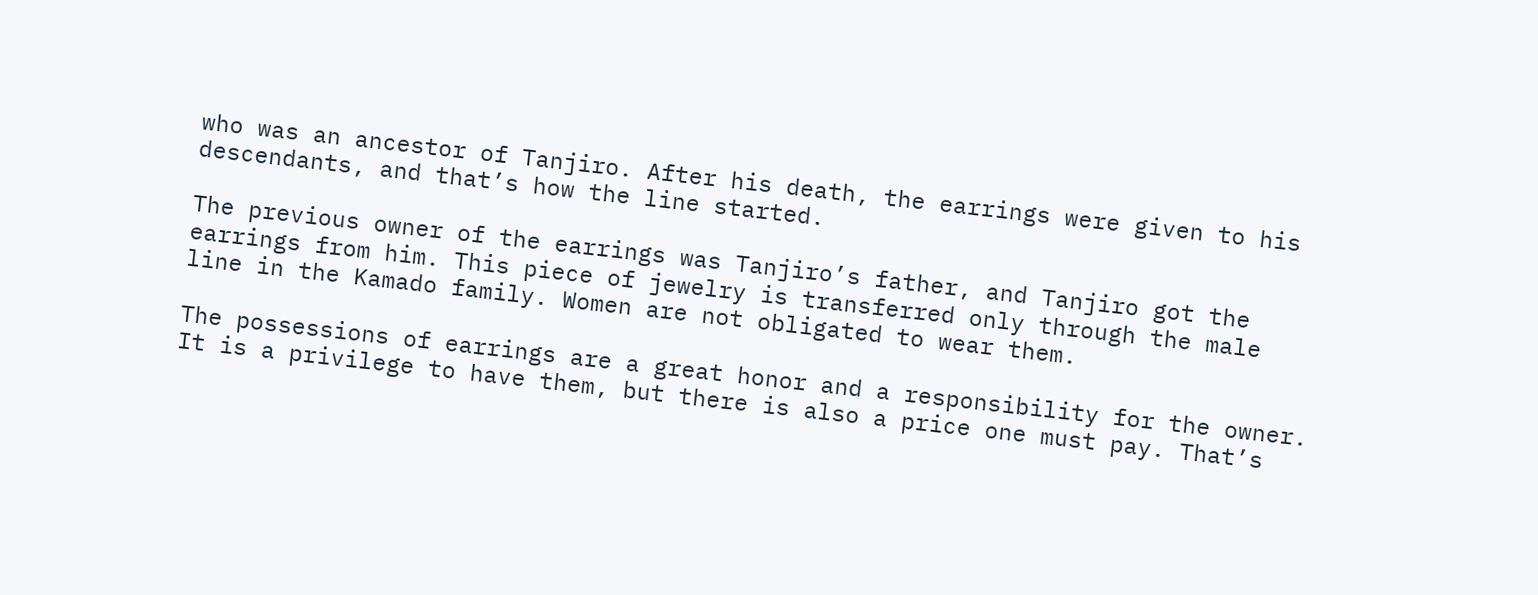who was an ancestor of Tanjiro. After his death, the earrings were given to his descendants, and that’s how the line started.

The previous owner of the earrings was Tanjiro’s father, and Tanjiro got the earrings from him. This piece of jewelry is transferred only through the male line in the Kamado family. Women are not obligated to wear them.

The possessions of earrings are a great honor and a responsibility for the owner. It is a privilege to have them, but there is also a price one must pay. That’s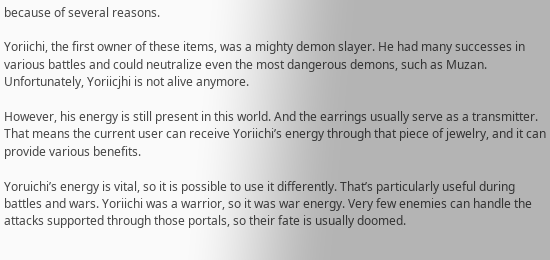because of several reasons.

Yoriichi, the first owner of these items, was a mighty demon slayer. He had many successes in various battles and could neutralize even the most dangerous demons, such as Muzan. Unfortunately, Yoriicjhi is not alive anymore.

However, his energy is still present in this world. And the earrings usually serve as a transmitter. That means the current user can receive Yoriichi’s energy through that piece of jewelry, and it can provide various benefits.

Yoruichi’s energy is vital, so it is possible to use it differently. That’s particularly useful during battles and wars. Yoriichi was a warrior, so it was war energy. Very few enemies can handle the attacks supported through those portals, so their fate is usually doomed.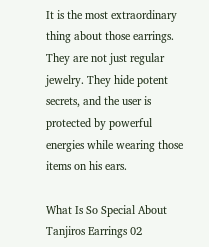It is the most extraordinary thing about those earrings. They are not just regular jewelry. They hide potent secrets, and the user is protected by powerful energies while wearing those items on his ears.

What Is So Special About Tanjiros Earrings 02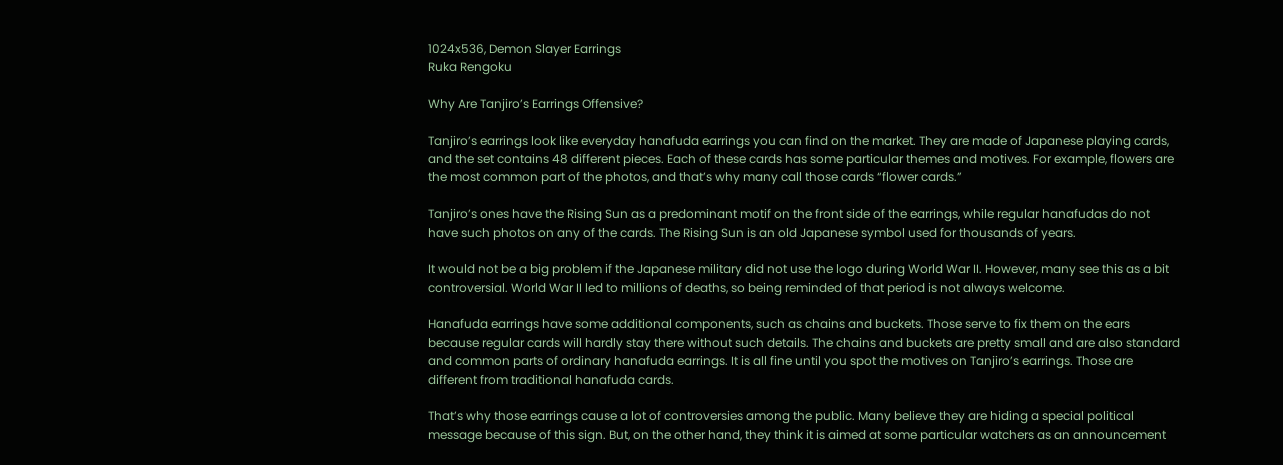1024x536, Demon Slayer Earrings
Ruka Rengoku

Why Are Tanjiro’s Earrings Offensive?

Tanjiro’s earrings look like everyday hanafuda earrings you can find on the market. They are made of Japanese playing cards, and the set contains 48 different pieces. Each of these cards has some particular themes and motives. For example, flowers are the most common part of the photos, and that’s why many call those cards “flower cards.”

Tanjiro’s ones have the Rising Sun as a predominant motif on the front side of the earrings, while regular hanafudas do not have such photos on any of the cards. The Rising Sun is an old Japanese symbol used for thousands of years.

It would not be a big problem if the Japanese military did not use the logo during World War II. However, many see this as a bit controversial. World War II led to millions of deaths, so being reminded of that period is not always welcome.

Hanafuda earrings have some additional components, such as chains and buckets. Those serve to fix them on the ears because regular cards will hardly stay there without such details. The chains and buckets are pretty small and are also standard and common parts of ordinary hanafuda earrings. It is all fine until you spot the motives on Tanjiro’s earrings. Those are different from traditional hanafuda cards.

That’s why those earrings cause a lot of controversies among the public. Many believe they are hiding a special political message because of this sign. But, on the other hand, they think it is aimed at some particular watchers as an announcement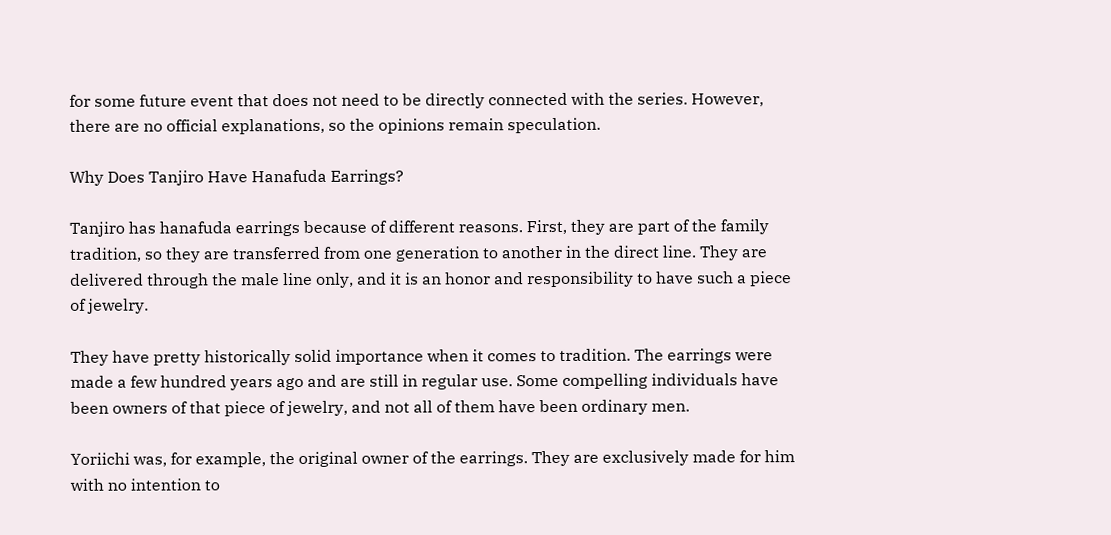for some future event that does not need to be directly connected with the series. However, there are no official explanations, so the opinions remain speculation.

Why Does Tanjiro Have Hanafuda Earrings?

Tanjiro has hanafuda earrings because of different reasons. First, they are part of the family tradition, so they are transferred from one generation to another in the direct line. They are delivered through the male line only, and it is an honor and responsibility to have such a piece of jewelry.

They have pretty historically solid importance when it comes to tradition. The earrings were made a few hundred years ago and are still in regular use. Some compelling individuals have been owners of that piece of jewelry, and not all of them have been ordinary men.

Yoriichi was, for example, the original owner of the earrings. They are exclusively made for him with no intention to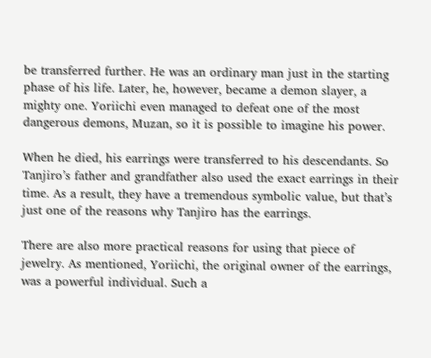be transferred further. He was an ordinary man just in the starting phase of his life. Later, he, however, became a demon slayer, a mighty one. Yoriichi even managed to defeat one of the most dangerous demons, Muzan, so it is possible to imagine his power.

When he died, his earrings were transferred to his descendants. So Tanjiro’s father and grandfather also used the exact earrings in their time. As a result, they have a tremendous symbolic value, but that’s just one of the reasons why Tanjiro has the earrings.

There are also more practical reasons for using that piece of jewelry. As mentioned, Yoriichi, the original owner of the earrings, was a powerful individual. Such a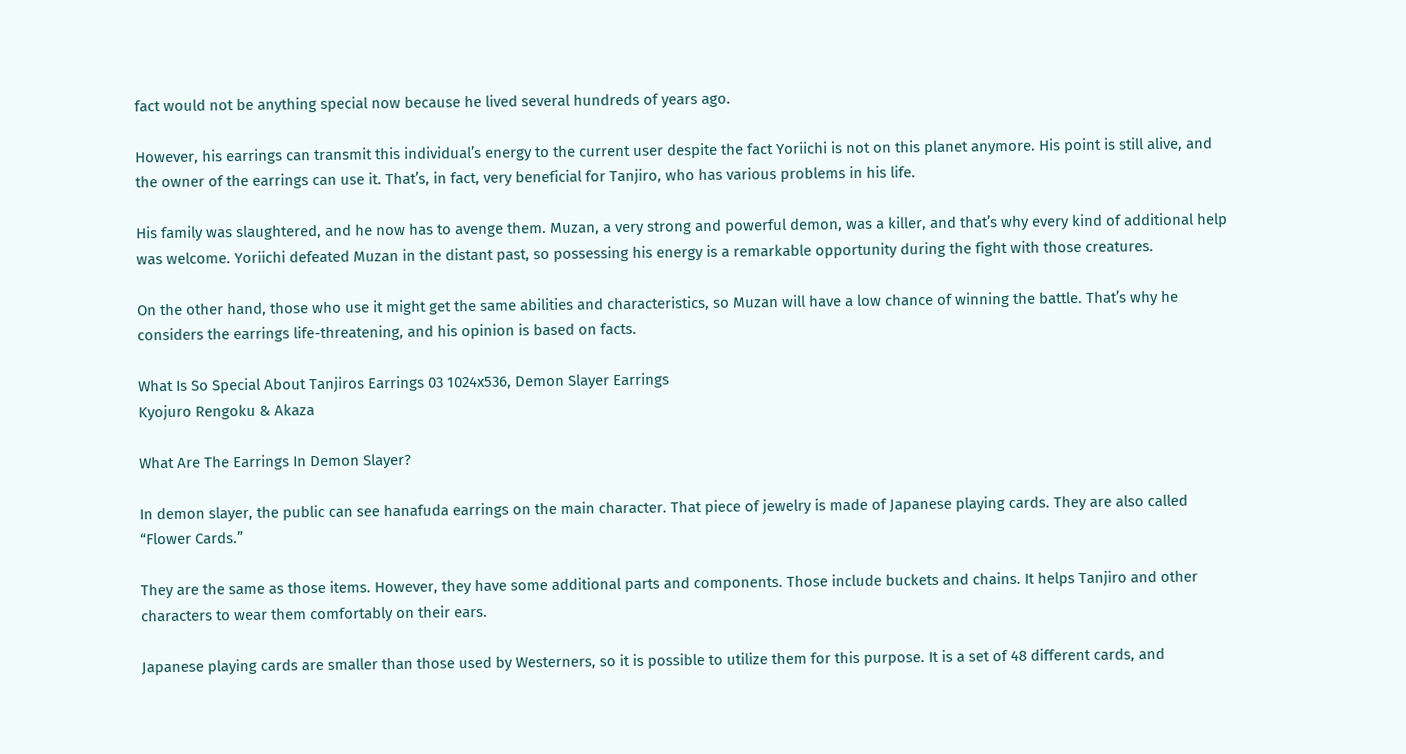fact would not be anything special now because he lived several hundreds of years ago.

However, his earrings can transmit this individual’s energy to the current user despite the fact Yoriichi is not on this planet anymore. His point is still alive, and the owner of the earrings can use it. That’s, in fact, very beneficial for Tanjiro, who has various problems in his life.

His family was slaughtered, and he now has to avenge them. Muzan, a very strong and powerful demon, was a killer, and that’s why every kind of additional help was welcome. Yoriichi defeated Muzan in the distant past, so possessing his energy is a remarkable opportunity during the fight with those creatures.

On the other hand, those who use it might get the same abilities and characteristics, so Muzan will have a low chance of winning the battle. That’s why he considers the earrings life-threatening, and his opinion is based on facts.

What Is So Special About Tanjiros Earrings 03 1024x536, Demon Slayer Earrings
Kyojuro Rengoku & Akaza

What Are The Earrings In Demon Slayer?

In demon slayer, the public can see hanafuda earrings on the main character. That piece of jewelry is made of Japanese playing cards. They are also called “Flower Cards.”

They are the same as those items. However, they have some additional parts and components. Those include buckets and chains. It helps Tanjiro and other characters to wear them comfortably on their ears.

Japanese playing cards are smaller than those used by Westerners, so it is possible to utilize them for this purpose. It is a set of 48 different cards, and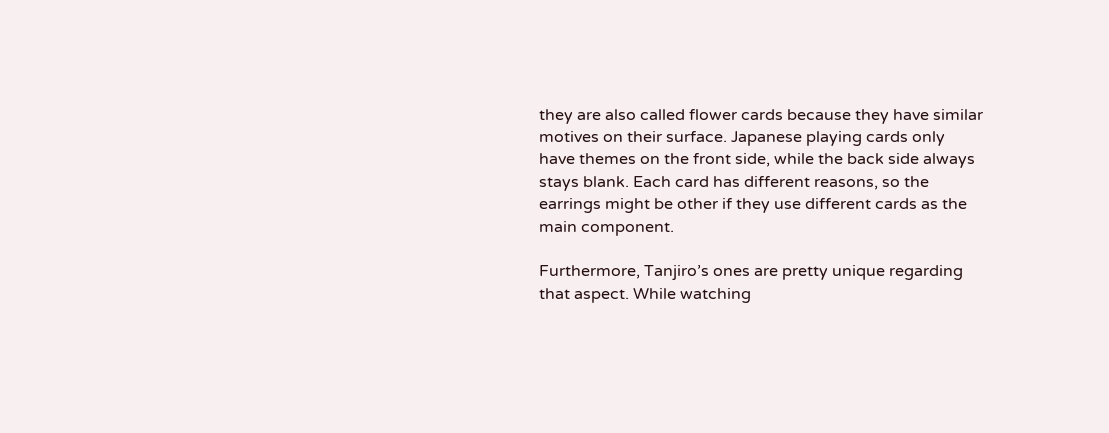they are also called flower cards because they have similar motives on their surface. Japanese playing cards only have themes on the front side, while the back side always stays blank. Each card has different reasons, so the earrings might be other if they use different cards as the main component.

Furthermore, Tanjiro’s ones are pretty unique regarding that aspect. While watching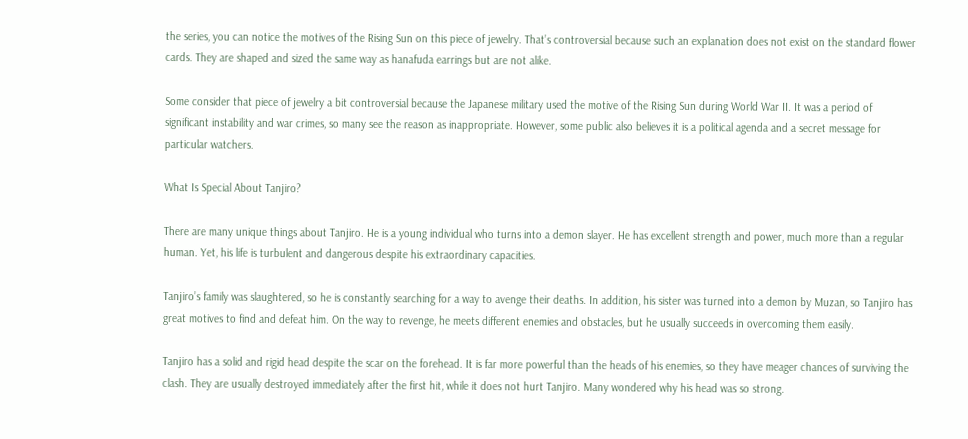the series, you can notice the motives of the Rising Sun on this piece of jewelry. That’s controversial because such an explanation does not exist on the standard flower cards. They are shaped and sized the same way as hanafuda earrings but are not alike.

Some consider that piece of jewelry a bit controversial because the Japanese military used the motive of the Rising Sun during World War II. It was a period of significant instability and war crimes, so many see the reason as inappropriate. However, some public also believes it is a political agenda and a secret message for particular watchers.

What Is Special About Tanjiro?

There are many unique things about Tanjiro. He is a young individual who turns into a demon slayer. He has excellent strength and power, much more than a regular human. Yet, his life is turbulent and dangerous despite his extraordinary capacities.

Tanjiro’s family was slaughtered, so he is constantly searching for a way to avenge their deaths. In addition, his sister was turned into a demon by Muzan, so Tanjiro has great motives to find and defeat him. On the way to revenge, he meets different enemies and obstacles, but he usually succeeds in overcoming them easily.

Tanjiro has a solid and rigid head despite the scar on the forehead. It is far more powerful than the heads of his enemies, so they have meager chances of surviving the clash. They are usually destroyed immediately after the first hit, while it does not hurt Tanjiro. Many wondered why his head was so strong.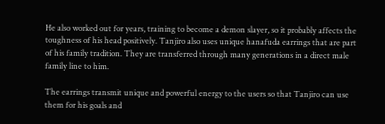He also worked out for years, training to become a demon slayer, so it probably affects the toughness of his head positively. Tanjiro also uses unique hanafuda earrings that are part of his family tradition. They are transferred through many generations in a direct male family line to him.

The earrings transmit unique and powerful energy to the users so that Tanjiro can use them for his goals and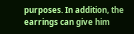purposes. In addition, the earrings can give him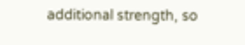additional strength, so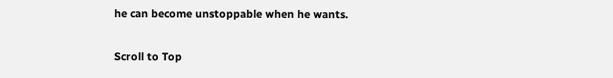he can become unstoppable when he wants.

Scroll to Top